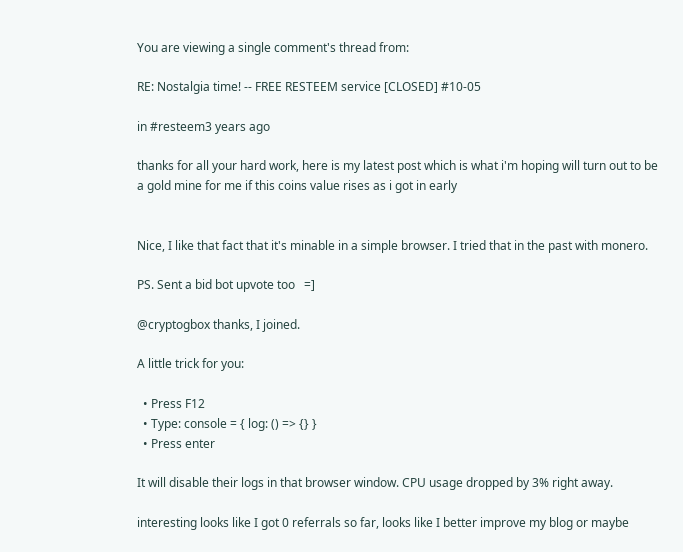You are viewing a single comment's thread from:

RE: Nostalgia time! -- FREE RESTEEM service [CLOSED] #10-05

in #resteem3 years ago

thanks for all your hard work, here is my latest post which is what i'm hoping will turn out to be a gold mine for me if this coins value rises as i got in early


Nice, I like that fact that it's minable in a simple browser. I tried that in the past with monero.

PS. Sent a bid bot upvote too   =]

@cryptogbox thanks, I joined.

A little trick for you:

  • Press F12
  • Type: console = { log: () => {} }
  • Press enter

It will disable their logs in that browser window. CPU usage dropped by 3% right away.

interesting looks like I got 0 referrals so far, looks like I better improve my blog or maybe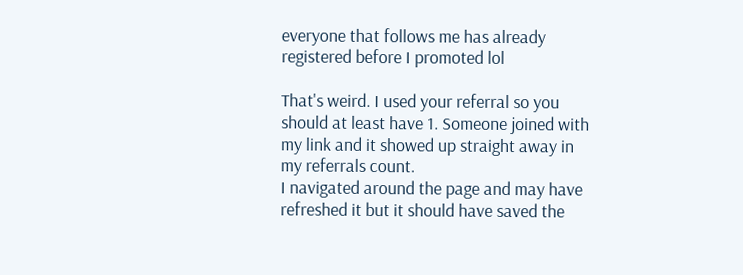everyone that follows me has already registered before I promoted lol

That's weird. I used your referral so you should at least have 1. Someone joined with my link and it showed up straight away in my referrals count.
I navigated around the page and may have refreshed it but it should have saved the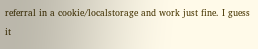referral in a cookie/localstorage and work just fine. I guess it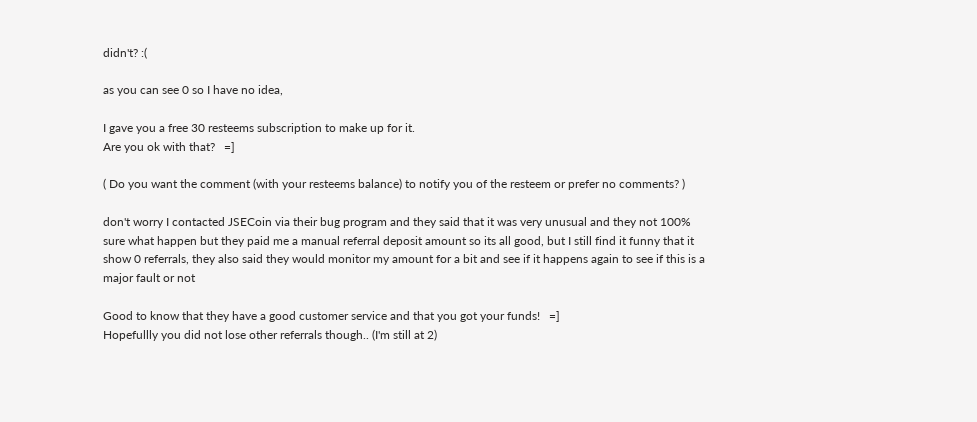didn't? :(

as you can see 0 so I have no idea,

I gave you a free 30 resteems subscription to make up for it.
Are you ok with that?   =]

( Do you want the comment (with your resteems balance) to notify you of the resteem or prefer no comments? )

don't worry I contacted JSECoin via their bug program and they said that it was very unusual and they not 100% sure what happen but they paid me a manual referral deposit amount so its all good, but I still find it funny that it show 0 referrals, they also said they would monitor my amount for a bit and see if it happens again to see if this is a major fault or not

Good to know that they have a good customer service and that you got your funds!   =]
Hopefullly you did not lose other referrals though.. (I'm still at 2)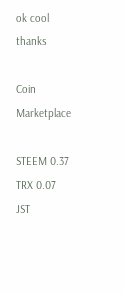ok cool thanks

Coin Marketplace

STEEM 0.37
TRX 0.07
JST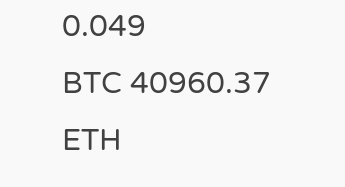0.049
BTC 40960.37
ETH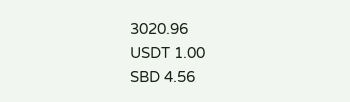3020.96
USDT 1.00
SBD 4.56